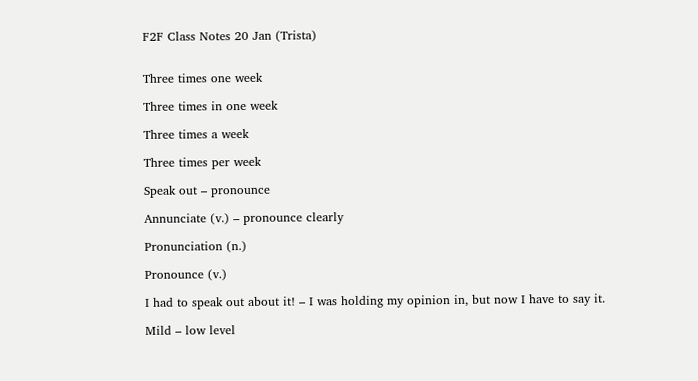F2F Class Notes 20 Jan (Trista)


Three times one week

Three times in one week

Three times a week

Three times per week

Speak out – pronounce

Annunciate (v.) – pronounce clearly

Pronunciation (n.)

Pronounce (v.)

I had to speak out about it! – I was holding my opinion in, but now I have to say it.

Mild – low level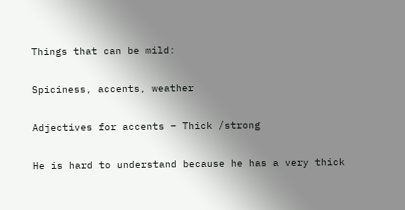Things that can be mild:

Spiciness, accents, weather

Adjectives for accents – Thick /strong

He is hard to understand because he has a very thick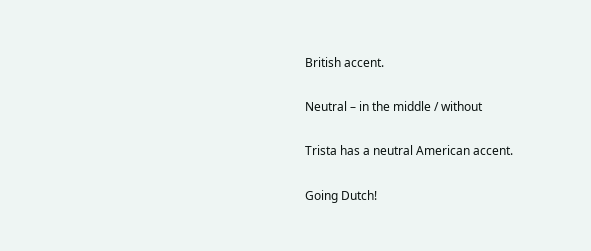British accent.

Neutral – in the middle / without

Trista has a neutral American accent.

Going Dutch!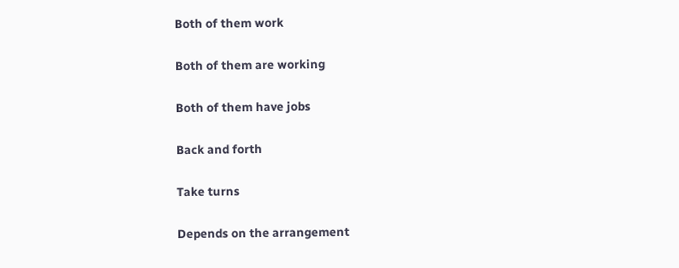Both of them work

Both of them are working

Both of them have jobs

Back and forth

Take turns

Depends on the arrangement